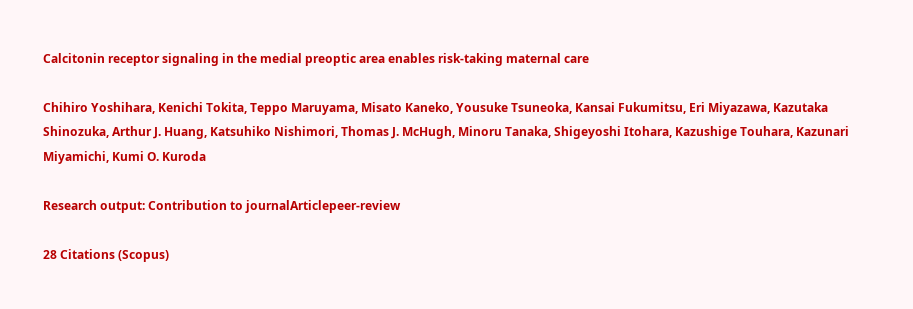Calcitonin receptor signaling in the medial preoptic area enables risk-taking maternal care

Chihiro Yoshihara, Kenichi Tokita, Teppo Maruyama, Misato Kaneko, Yousuke Tsuneoka, Kansai Fukumitsu, Eri Miyazawa, Kazutaka Shinozuka, Arthur J. Huang, Katsuhiko Nishimori, Thomas J. McHugh, Minoru Tanaka, Shigeyoshi Itohara, Kazushige Touhara, Kazunari Miyamichi, Kumi O. Kuroda

Research output: Contribution to journalArticlepeer-review

28 Citations (Scopus)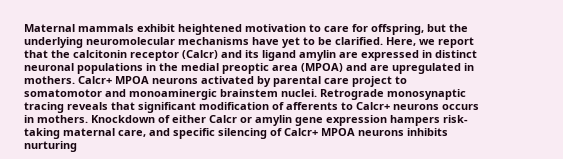Maternal mammals exhibit heightened motivation to care for offspring, but the underlying neuromolecular mechanisms have yet to be clarified. Here, we report that the calcitonin receptor (Calcr) and its ligand amylin are expressed in distinct neuronal populations in the medial preoptic area (MPOA) and are upregulated in mothers. Calcr+ MPOA neurons activated by parental care project to somatomotor and monoaminergic brainstem nuclei. Retrograde monosynaptic tracing reveals that significant modification of afferents to Calcr+ neurons occurs in mothers. Knockdown of either Calcr or amylin gene expression hampers risk-taking maternal care, and specific silencing of Calcr+ MPOA neurons inhibits nurturing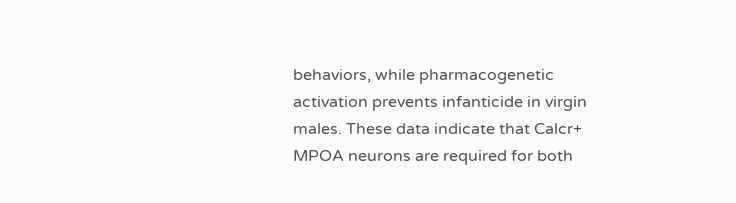behaviors, while pharmacogenetic activation prevents infanticide in virgin males. These data indicate that Calcr+ MPOA neurons are required for both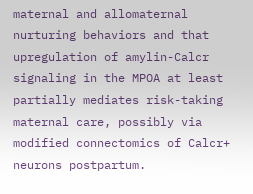maternal and allomaternal nurturing behaviors and that upregulation of amylin-Calcr signaling in the MPOA at least partially mediates risk-taking maternal care, possibly via modified connectomics of Calcr+ neurons postpartum.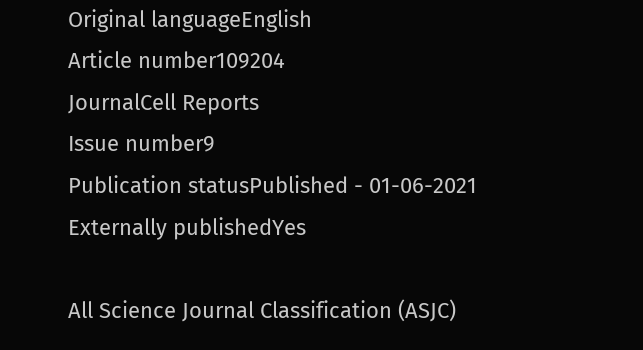Original languageEnglish
Article number109204
JournalCell Reports
Issue number9
Publication statusPublished - 01-06-2021
Externally publishedYes

All Science Journal Classification (ASJC)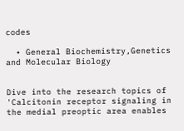codes

  • General Biochemistry,Genetics and Molecular Biology


Dive into the research topics of 'Calcitonin receptor signaling in the medial preoptic area enables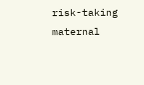risk-taking maternal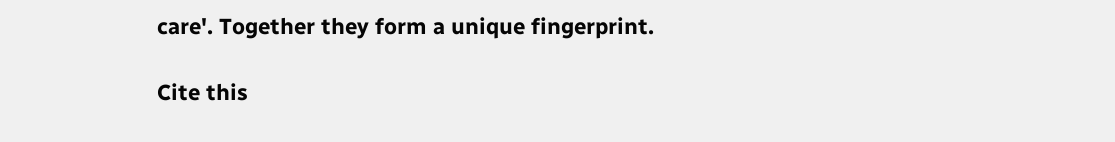care'. Together they form a unique fingerprint.

Cite this